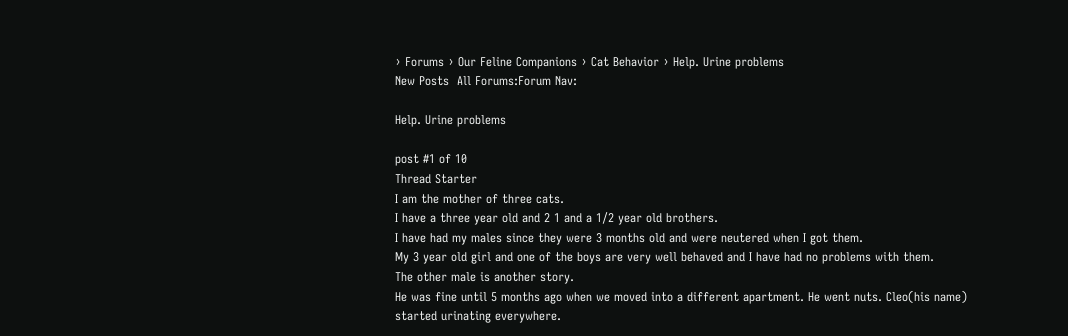› Forums › Our Feline Companions › Cat Behavior › Help. Urine problems
New Posts  All Forums:Forum Nav:

Help. Urine problems

post #1 of 10
Thread Starter
I am the mother of three cats.
I have a three year old and 2 1 and a 1/2 year old brothers.
I have had my males since they were 3 months old and were neutered when I got them.
My 3 year old girl and one of the boys are very well behaved and I have had no problems with them.
The other male is another story.
He was fine until 5 months ago when we moved into a different apartment. He went nuts. Cleo(his name) started urinating everywhere.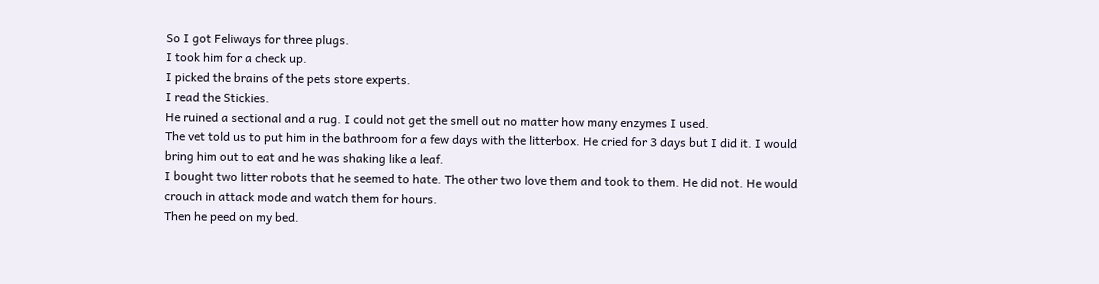So I got Feliways for three plugs.
I took him for a check up.
I picked the brains of the pets store experts.
I read the Stickies.
He ruined a sectional and a rug. I could not get the smell out no matter how many enzymes I used.
The vet told us to put him in the bathroom for a few days with the litterbox. He cried for 3 days but I did it. I would bring him out to eat and he was shaking like a leaf.
I bought two litter robots that he seemed to hate. The other two love them and took to them. He did not. He would crouch in attack mode and watch them for hours.
Then he peed on my bed.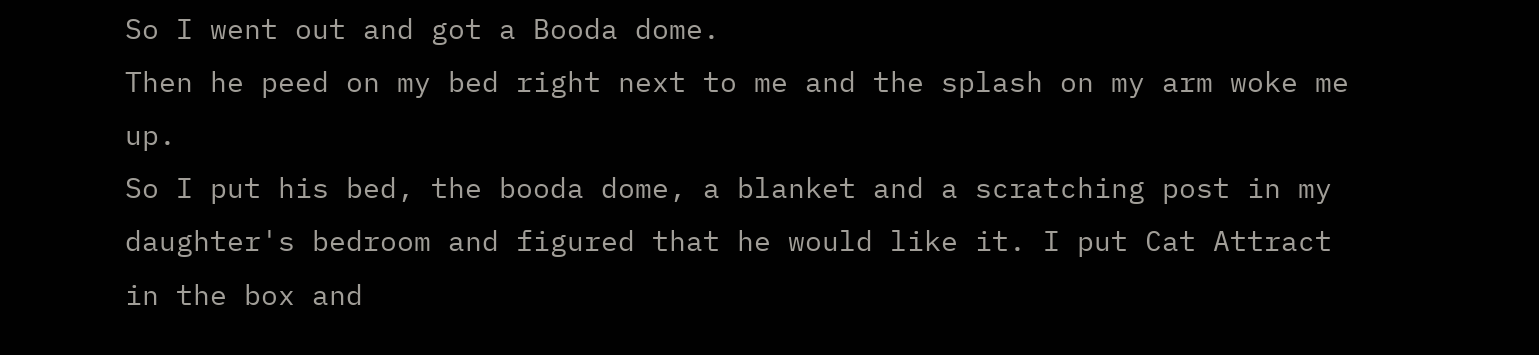So I went out and got a Booda dome.
Then he peed on my bed right next to me and the splash on my arm woke me up.
So I put his bed, the booda dome, a blanket and a scratching post in my daughter's bedroom and figured that he would like it. I put Cat Attract in the box and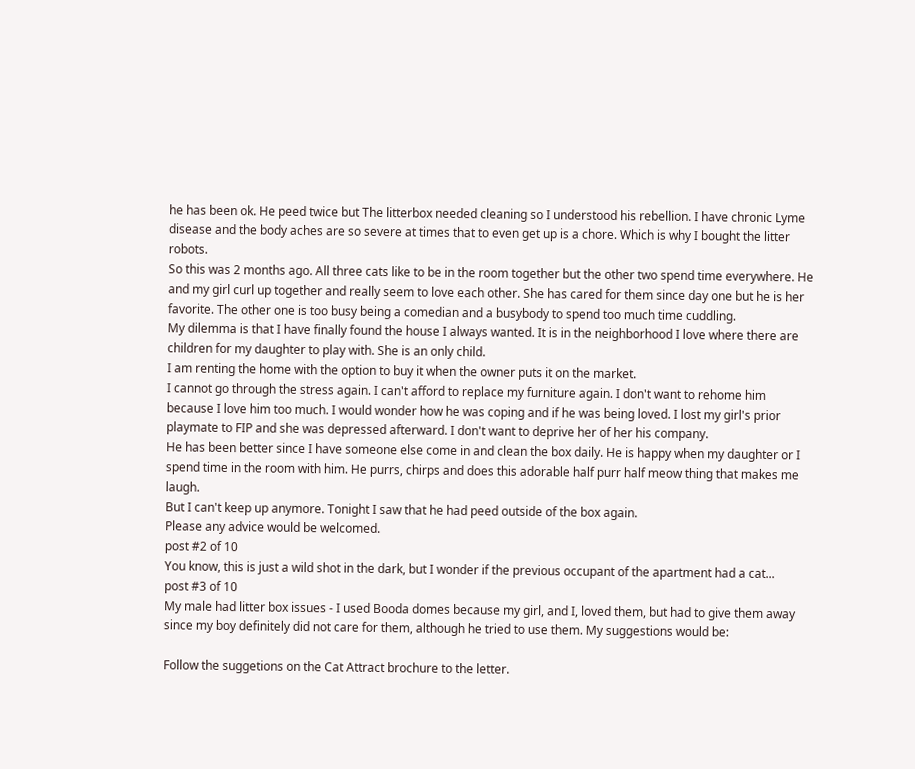he has been ok. He peed twice but The litterbox needed cleaning so I understood his rebellion. I have chronic Lyme disease and the body aches are so severe at times that to even get up is a chore. Which is why I bought the litter robots.
So this was 2 months ago. All three cats like to be in the room together but the other two spend time everywhere. He and my girl curl up together and really seem to love each other. She has cared for them since day one but he is her favorite. The other one is too busy being a comedian and a busybody to spend too much time cuddling.
My dilemma is that I have finally found the house I always wanted. It is in the neighborhood I love where there are children for my daughter to play with. She is an only child.
I am renting the home with the option to buy it when the owner puts it on the market.
I cannot go through the stress again. I can't afford to replace my furniture again. I don't want to rehome him because I love him too much. I would wonder how he was coping and if he was being loved. I lost my girl's prior playmate to FIP and she was depressed afterward. I don't want to deprive her of her his company.
He has been better since I have someone else come in and clean the box daily. He is happy when my daughter or I spend time in the room with him. He purrs, chirps and does this adorable half purr half meow thing that makes me laugh.
But I can't keep up anymore. Tonight I saw that he had peed outside of the box again.
Please any advice would be welcomed.
post #2 of 10
You know, this is just a wild shot in the dark, but I wonder if the previous occupant of the apartment had a cat...
post #3 of 10
My male had litter box issues - I used Booda domes because my girl, and I, loved them, but had to give them away since my boy definitely did not care for them, although he tried to use them. My suggestions would be:

Follow the suggetions on the Cat Attract brochure to the letter.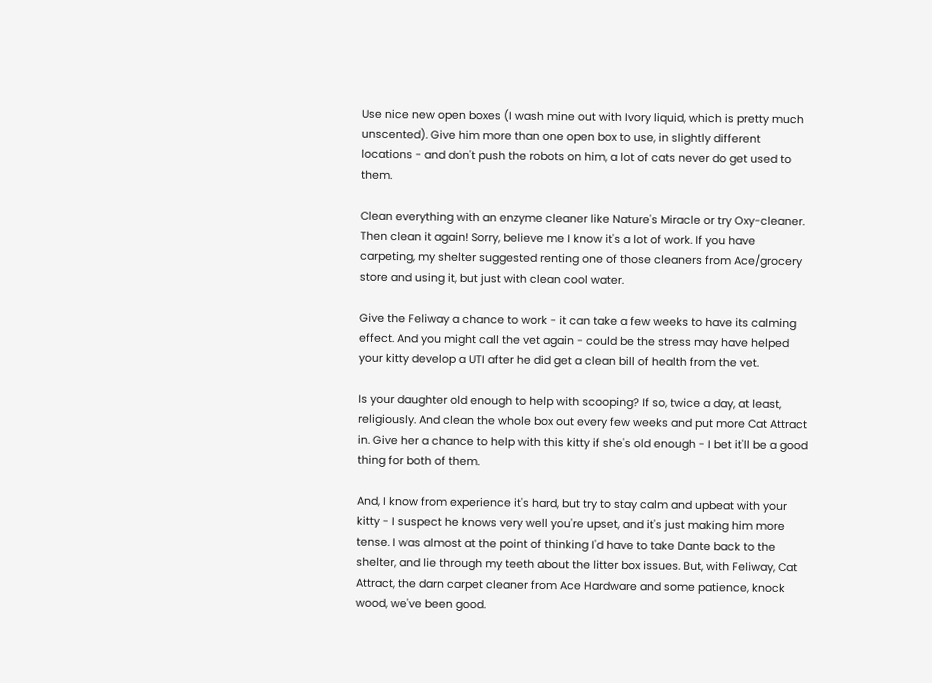Use nice new open boxes (I wash mine out with Ivory liquid, which is pretty much unscented). Give him more than one open box to use, in slightly different locations - and don't push the robots on him, a lot of cats never do get used to them.

Clean everything with an enzyme cleaner like Nature's Miracle or try Oxy-cleaner. Then clean it again! Sorry, believe me I know it's a lot of work. If you have carpeting, my shelter suggested renting one of those cleaners from Ace/grocery store and using it, but just with clean cool water.

Give the Feliway a chance to work - it can take a few weeks to have its calming effect. And you might call the vet again - could be the stress may have helped your kitty develop a UTI after he did get a clean bill of health from the vet.

Is your daughter old enough to help with scooping? If so, twice a day, at least, religiously. And clean the whole box out every few weeks and put more Cat Attract in. Give her a chance to help with this kitty if she's old enough - I bet it'll be a good thing for both of them.

And, I know from experience it's hard, but try to stay calm and upbeat with your kitty - I suspect he knows very well you're upset, and it's just making him more tense. I was almost at the point of thinking I'd have to take Dante back to the shelter, and lie through my teeth about the litter box issues. But, with Feliway, Cat Attract, the darn carpet cleaner from Ace Hardware and some patience, knock wood, we've been good.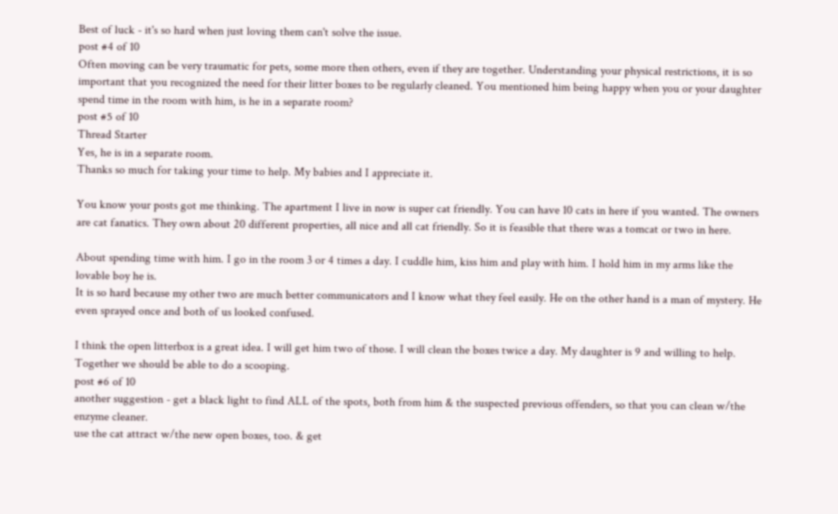Best of luck - it's so hard when just loving them can't solve the issue.
post #4 of 10
Often moving can be very traumatic for pets, some more then others, even if they are together. Understanding your physical restrictions, it is so important that you recognized the need for their litter boxes to be regularly cleaned. You mentioned him being happy when you or your daughter spend time in the room with him, is he in a separate room?
post #5 of 10
Thread Starter
Yes, he is in a separate room.
Thanks so much for taking your time to help. My babies and I appreciate it.

You know your posts got me thinking. The apartment I live in now is super cat friendly. You can have 10 cats in here if you wanted. The owners are cat fanatics. They own about 20 different properties, all nice and all cat friendly. So it is feasible that there was a tomcat or two in here.

About spending time with him. I go in the room 3 or 4 times a day. I cuddle him, kiss him and play with him. I hold him in my arms like the lovable boy he is.
It is so hard because my other two are much better communicators and I know what they feel easily. He on the other hand is a man of mystery. He even sprayed once and both of us looked confused.

I think the open litterbox is a great idea. I will get him two of those. I will clean the boxes twice a day. My daughter is 9 and willing to help. Together we should be able to do a scooping.
post #6 of 10
another suggestion - get a black light to find ALL of the spots, both from him & the suspected previous offenders, so that you can clean w/the enzyme cleaner.
use the cat attract w/the new open boxes, too. & get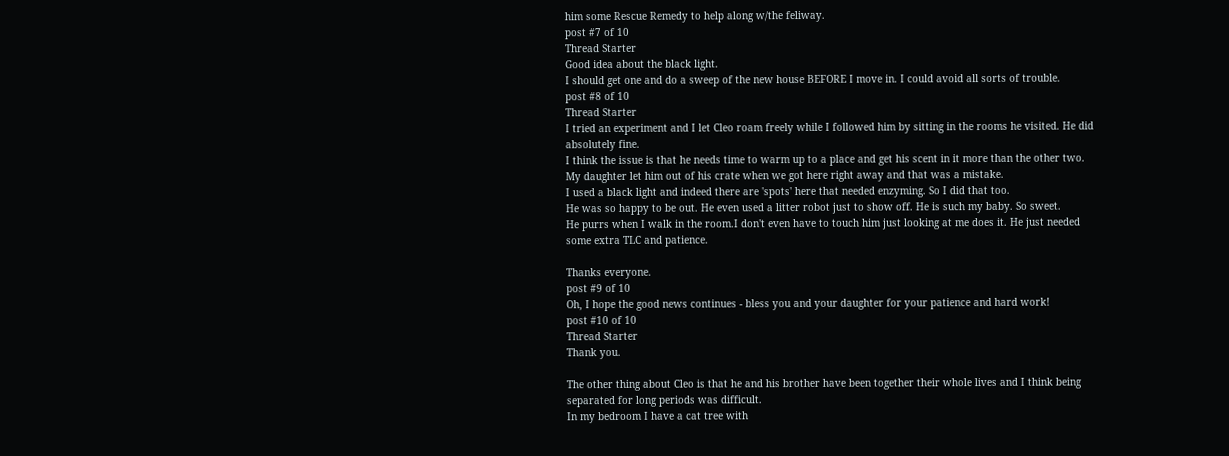him some Rescue Remedy to help along w/the feliway.
post #7 of 10
Thread Starter
Good idea about the black light.
I should get one and do a sweep of the new house BEFORE I move in. I could avoid all sorts of trouble.
post #8 of 10
Thread Starter
I tried an experiment and I let Cleo roam freely while I followed him by sitting in the rooms he visited. He did absolutely fine.
I think the issue is that he needs time to warm up to a place and get his scent in it more than the other two.
My daughter let him out of his crate when we got here right away and that was a mistake.
I used a black light and indeed there are 'spots' here that needed enzyming. So I did that too.
He was so happy to be out. He even used a litter robot just to show off. He is such my baby. So sweet.
He purrs when I walk in the room.I don't even have to touch him just looking at me does it. He just needed some extra TLC and patience.

Thanks everyone.
post #9 of 10
Oh, I hope the good news continues - bless you and your daughter for your patience and hard work!
post #10 of 10
Thread Starter
Thank you.

The other thing about Cleo is that he and his brother have been together their whole lives and I think being separated for long periods was difficult.
In my bedroom I have a cat tree with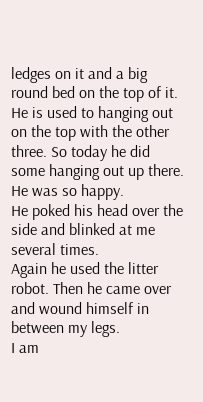ledges on it and a big round bed on the top of it. He is used to hanging out on the top with the other three. So today he did some hanging out up there.
He was so happy.
He poked his head over the side and blinked at me several times.
Again he used the litter robot. Then he came over and wound himself in between my legs.
I am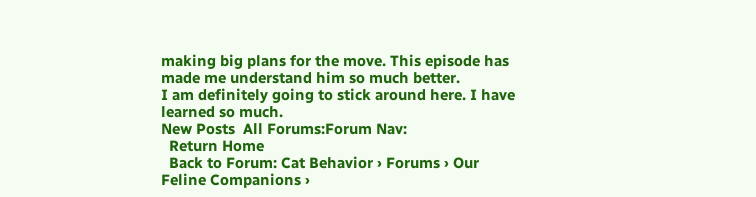making big plans for the move. This episode has made me understand him so much better.
I am definitely going to stick around here. I have learned so much.
New Posts  All Forums:Forum Nav:
  Return Home
  Back to Forum: Cat Behavior › Forums › Our Feline Companions ›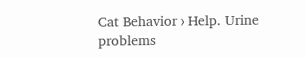Cat Behavior › Help. Urine problems